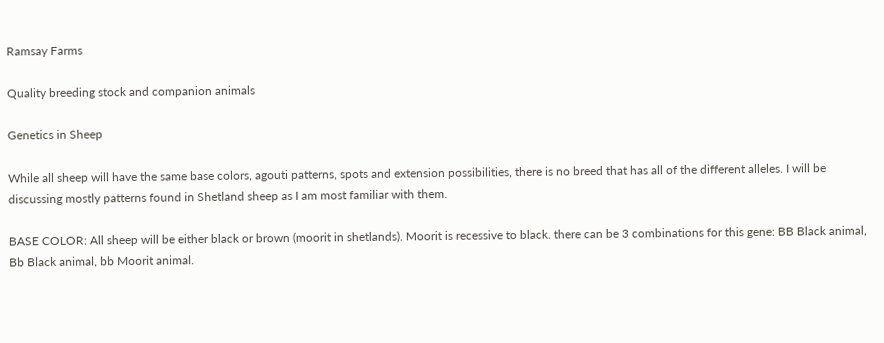Ramsay Farms

Quality breeding stock and companion animals

Genetics in Sheep

While all sheep will have the same base colors, agouti patterns, spots and extension possibilities, there is no breed that has all of the different alleles. I will be discussing mostly patterns found in Shetland sheep as I am most familiar with them.

BASE COLOR: All sheep will be either black or brown (moorit in shetlands). Moorit is recessive to black. there can be 3 combinations for this gene: BB Black animal, Bb Black animal, bb Moorit animal.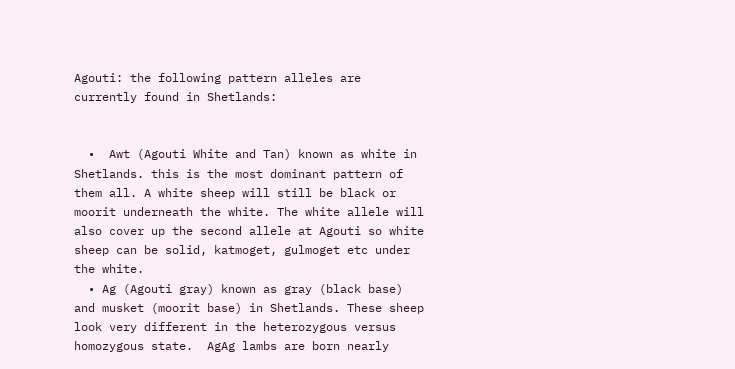Agouti: the following pattern alleles are currently found in Shetlands:


  •  Awt (Agouti White and Tan) known as white in Shetlands. this is the most dominant pattern of them all. A white sheep will still be black or moorit underneath the white. The white allele will also cover up the second allele at Agouti so white sheep can be solid, katmoget, gulmoget etc under the white.
  • Ag (Agouti gray) known as gray (black base) and musket (moorit base) in Shetlands. These sheep look very different in the heterozygous versus homozygous state.  AgAg lambs are born nearly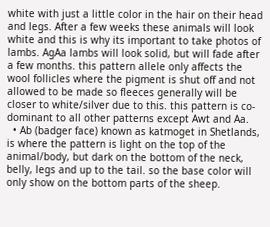white with just a little color in the hair on their head and legs. After a few weeks these animals will look white and this is why its important to take photos of lambs. AgAa lambs will look solid, but will fade after a few months. this pattern allele only affects the wool follicles where the pigment is shut off and not allowed to be made so fleeces generally will be closer to white/silver due to this. this pattern is co-dominant to all other patterns except Awt and Aa.
  • Ab (badger face) known as katmoget in Shetlands, is where the pattern is light on the top of the animal/body, but dark on the bottom of the neck, belly, legs and up to the tail. so the base color will only show on the bottom parts of the sheep.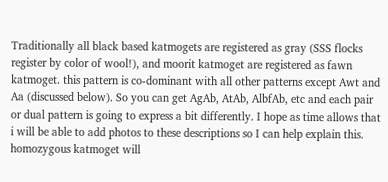Traditionally all black based katmogets are registered as gray (SSS flocks register by color of wool!), and moorit katmoget are registered as fawn katmoget. this pattern is co-dominant with all other patterns except Awt and Aa (discussed below). So you can get AgAb, AtAb, AlbfAb, etc and each pair or dual pattern is going to express a bit differently. I hope as time allows that i will be able to add photos to these descriptions so I can help explain this. homozygous katmoget will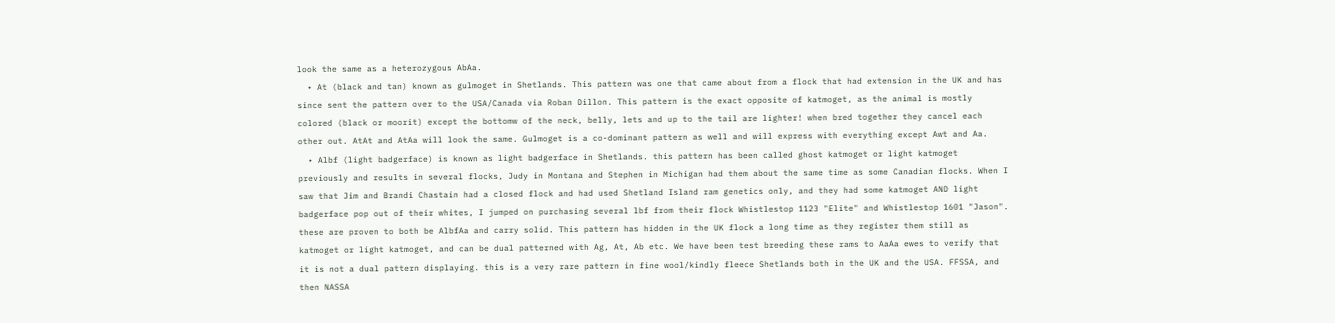look the same as a heterozygous AbAa.
  • At (black and tan) known as gulmoget in Shetlands. This pattern was one that came about from a flock that had extension in the UK and has since sent the pattern over to the USA/Canada via Roban Dillon. This pattern is the exact opposite of katmoget, as the animal is mostly colored (black or moorit) except the bottomw of the neck, belly, lets and up to the tail are lighter! when bred together they cancel each other out. AtAt and AtAa will look the same. Gulmoget is a co-dominant pattern as well and will express with everything except Awt and Aa.
  • Albf (light badgerface) is known as light badgerface in Shetlands. this pattern has been called ghost katmoget or light katmoget previously and results in several flocks, Judy in Montana and Stephen in Michigan had them about the same time as some Canadian flocks. When I saw that Jim and Brandi Chastain had a closed flock and had used Shetland Island ram genetics only, and they had some katmoget AND light badgerface pop out of their whites, I jumped on purchasing several lbf from their flock Whistlestop 1123 "Elite" and Whistlestop 1601 "Jason". these are proven to both be AlbfAa and carry solid. This pattern has hidden in the UK flock a long time as they register them still as katmoget or light katmoget, and can be dual patterned with Ag, At, Ab etc. We have been test breeding these rams to AaAa ewes to verify that it is not a dual pattern displaying. this is a very rare pattern in fine wool/kindly fleece Shetlands both in the UK and the USA. FFSSA, and then NASSA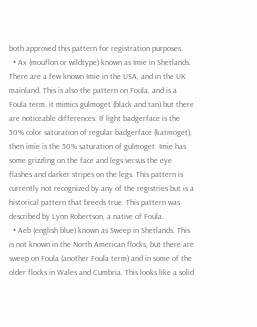both approved this pattern for registration purposes.
  • Ax (mouflon or wildtype) known as Imie in Shetlands. There are a few known Imie in the USA, and in the UK mainland. This is also the pattern on Foula, and is a Foula term. it mimics gulmoget (black and tan) but there are noticeable differences. If light badgerface is the 50% color saturation of regular badgerface (katmoget), then imie is the 50% saturation of gulmoget. Imie has some grizzling on the face and legs versus the eye flashes and darker stripes on the legs. This pattern is currently not recognized by any of the registries but is a historical pattern that breeds true. This pattern was described by Lynn Robertson, a native of Foula.
  • Aeb (english blue) known as Sweep in Shetlands. This is not known in the North American flocks, but there are sweep on Foula (another Foula term) and in some of the older flocks in Wales and Cumbria. This looks like a solid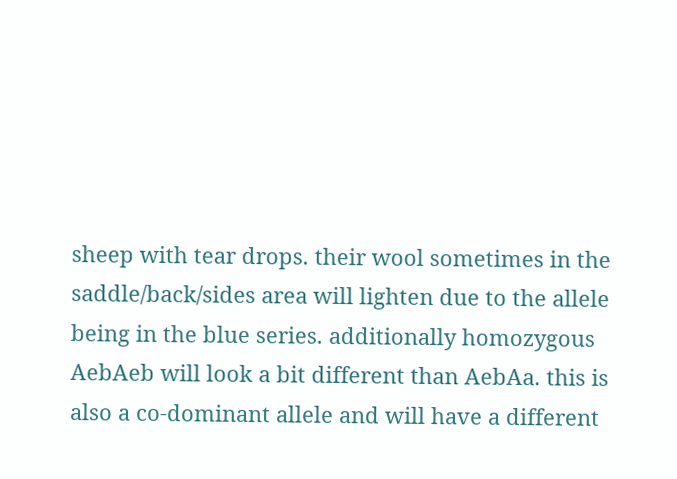sheep with tear drops. their wool sometimes in the saddle/back/sides area will lighten due to the allele being in the blue series. additionally homozygous AebAeb will look a bit different than AebAa. this is also a co-dominant allele and will have a different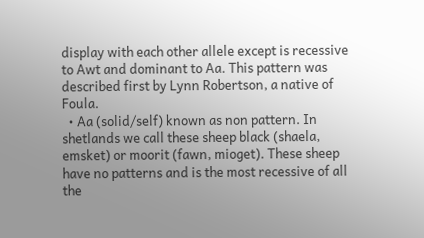display with each other allele except is recessive to Awt and dominant to Aa. This pattern was described first by Lynn Robertson, a native of Foula.
  • Aa (solid/self) known as non pattern. In shetlands we call these sheep black (shaela, emsket) or moorit (fawn, mioget). These sheep have no patterns and is the most recessive of all the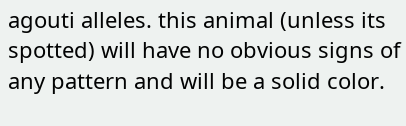agouti alleles. this animal (unless its spotted) will have no obvious signs of any pattern and will be a solid color.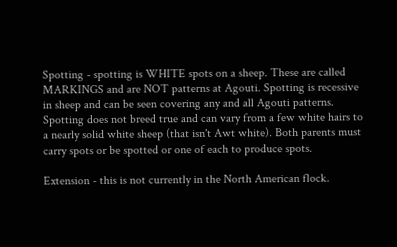Spotting - spotting is WHITE spots on a sheep. These are called MARKINGS and are NOT patterns at Agouti. Spotting is recessive in sheep and can be seen covering any and all Agouti patterns. Spotting does not breed true and can vary from a few white hairs to a nearly solid white sheep (that isn't Awt white). Both parents must carry spots or be spotted or one of each to produce spots.

Extension - this is not currently in the North American flock.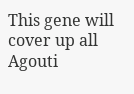This gene will cover up all Agouti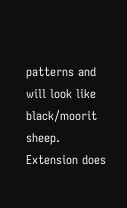patterns and will look like black/moorit sheep. Extension does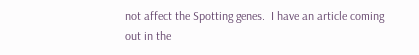not affect the Spotting genes.  I have an article coming out in the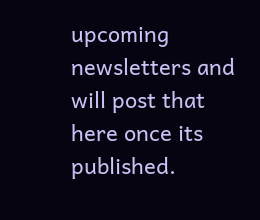upcoming newsletters and will post that here once its published.